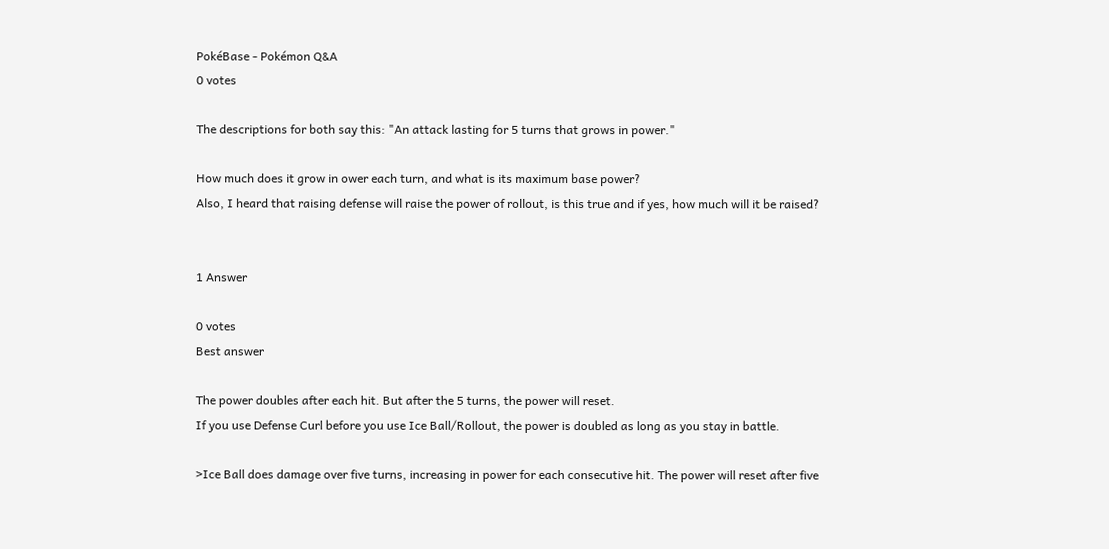PokéBase - Pokémon Q&A
0 votes

The descriptions for both say this: "An attack lasting for 5 turns that grows in power."

How much does it grow in ower each turn, and what is its maximum base power?
Also, I heard that raising defense will raise the power of rollout, is this true and if yes, how much will it be raised?


1 Answer

0 votes
Best answer

The power doubles after each hit. But after the 5 turns, the power will reset.
If you use Defense Curl before you use Ice Ball/Rollout, the power is doubled as long as you stay in battle.

>Ice Ball does damage over five turns, increasing in power for each consecutive hit. The power will reset after five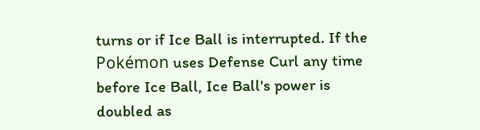turns or if Ice Ball is interrupted. If the Pokémon uses Defense Curl any time before Ice Ball, Ice Ball's power is doubled as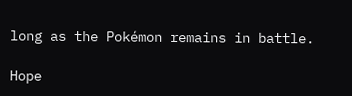long as the Pokémon remains in battle.

Hope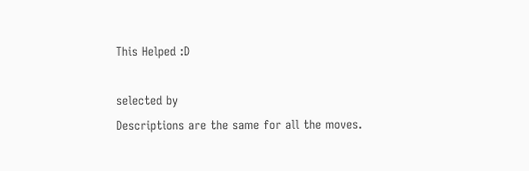This Helped :D

selected by
Descriptions are the same for all the moves.